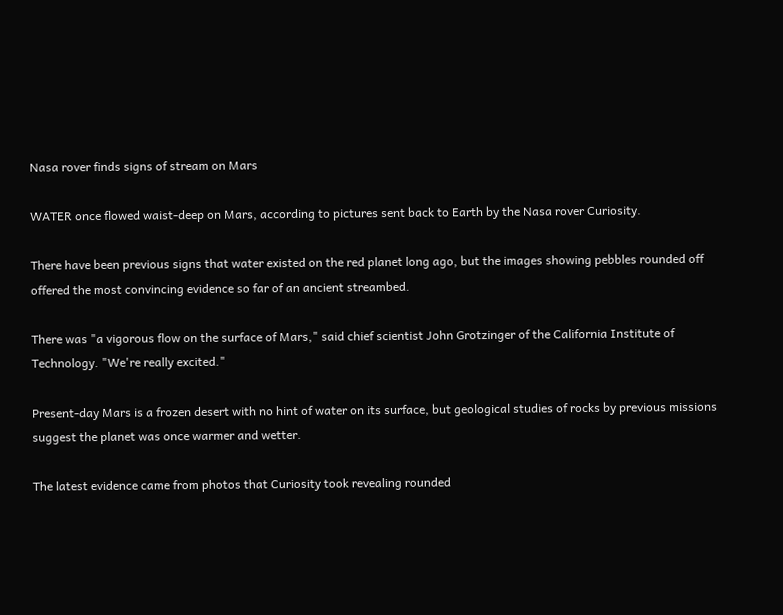Nasa rover finds signs of stream on Mars

WATER once flowed waist-deep on Mars, according to pictures sent back to Earth by the Nasa rover Curiosity.

There have been previous signs that water existed on the red planet long ago, but the images showing pebbles rounded off offered the most convincing evidence so far of an ancient streambed.

There was "a vigorous flow on the surface of Mars," said chief scientist John Grotzinger of the California Institute of Technology. "We're really excited."

Present-day Mars is a frozen desert with no hint of water on its surface, but geological studies of rocks by previous missions suggest the planet was once warmer and wetter.

The latest evidence came from photos that Curiosity took revealing rounded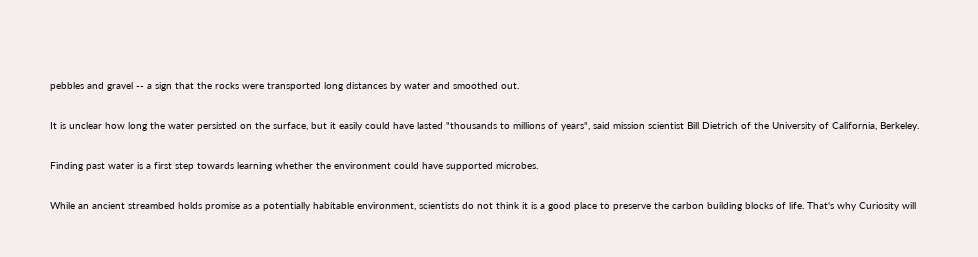pebbles and gravel -- a sign that the rocks were transported long distances by water and smoothed out.

It is unclear how long the water persisted on the surface, but it easily could have lasted "thousands to millions of years", said mission scientist Bill Dietrich of the University of California, Berkeley.

Finding past water is a first step towards learning whether the environment could have supported microbes.

While an ancient streambed holds promise as a potentially habitable environment, scientists do not think it is a good place to preserve the carbon building blocks of life. That's why Curiosity will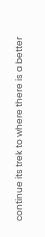continue its trek to where there is a better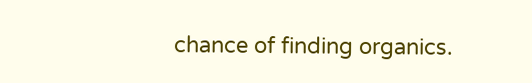chance of finding organics.